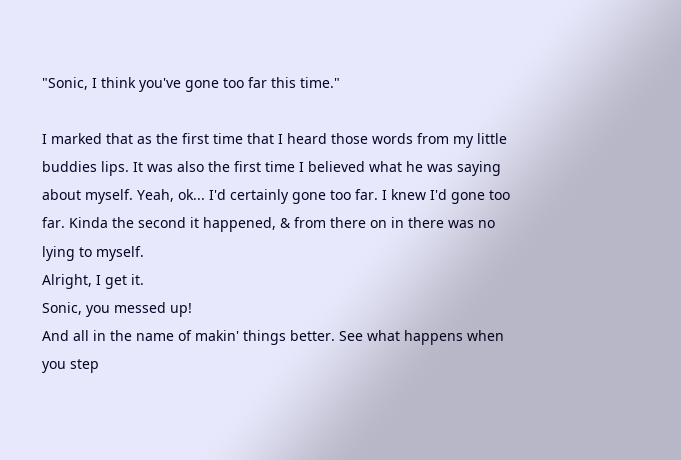"Sonic, I think you've gone too far this time."

I marked that as the first time that I heard those words from my little buddies lips. It was also the first time I believed what he was saying about myself. Yeah, ok... I'd certainly gone too far. I knew I'd gone too far. Kinda the second it happened, & from there on in there was no lying to myself.
Alright, I get it.
Sonic, you messed up!
And all in the name of makin' things better. See what happens when you step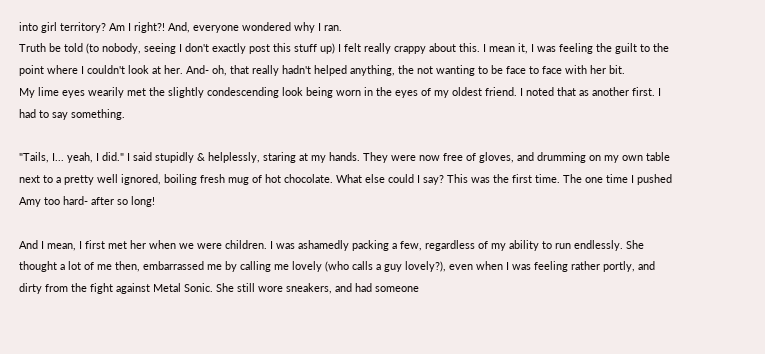into girl territory? Am I right?! And, everyone wondered why I ran.
Truth be told (to nobody, seeing I don't exactly post this stuff up) I felt really crappy about this. I mean it, I was feeling the guilt to the point where I couldn't look at her. And- oh, that really hadn't helped anything, the not wanting to be face to face with her bit.
My lime eyes wearily met the slightly condescending look being worn in the eyes of my oldest friend. I noted that as another first. I had to say something.

"Tails, I... yeah, I did." I said stupidly & helplessly, staring at my hands. They were now free of gloves, and drumming on my own table next to a pretty well ignored, boiling fresh mug of hot chocolate. What else could I say? This was the first time. The one time I pushed Amy too hard- after so long!

And I mean, I first met her when we were children. I was ashamedly packing a few, regardless of my ability to run endlessly. She thought a lot of me then, embarrassed me by calling me lovely (who calls a guy lovely?), even when I was feeling rather portly, and dirty from the fight against Metal Sonic. She still wore sneakers, and had someone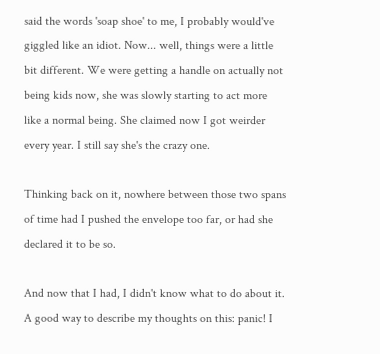said the words 'soap shoe' to me, I probably would've giggled like an idiot. Now... well, things were a little bit different. We were getting a handle on actually not being kids now, she was slowly starting to act more like a normal being. She claimed now I got weirder every year. I still say she's the crazy one.

Thinking back on it, nowhere between those two spans of time had I pushed the envelope too far, or had she declared it to be so.

And now that I had, I didn't know what to do about it. A good way to describe my thoughts on this: panic! I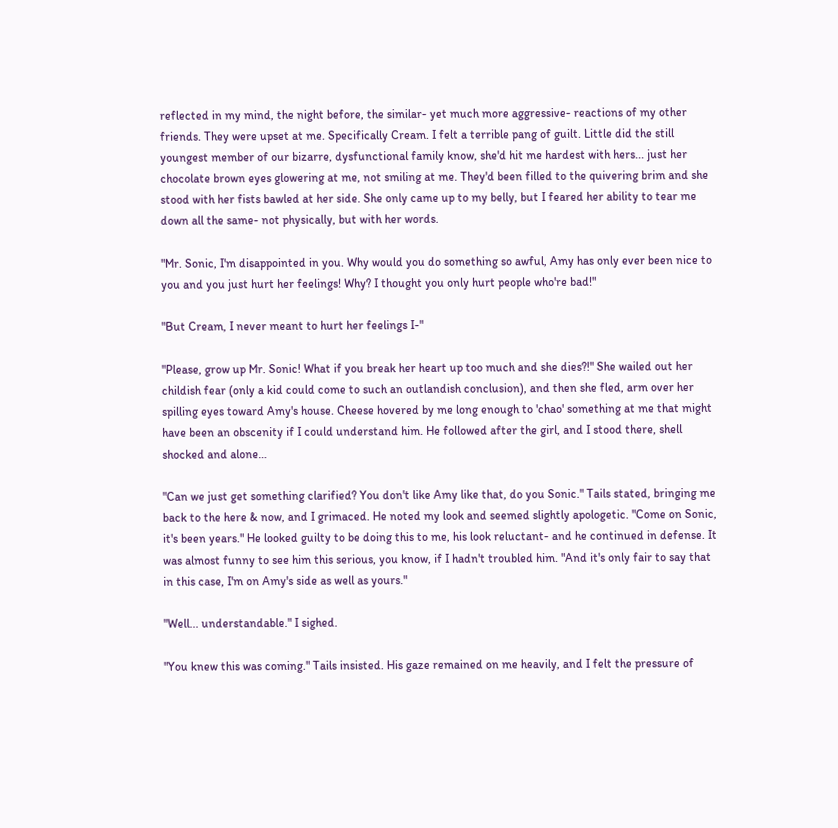reflected in my mind, the night before, the similar- yet much more aggressive- reactions of my other friends. They were upset at me. Specifically Cream. I felt a terrible pang of guilt. Little did the still youngest member of our bizarre, dysfunctional family know, she'd hit me hardest with hers... just her chocolate brown eyes glowering at me, not smiling at me. They'd been filled to the quivering brim and she stood with her fists bawled at her side. She only came up to my belly, but I feared her ability to tear me down all the same- not physically, but with her words.

"Mr. Sonic, I'm disappointed in you. Why would you do something so awful, Amy has only ever been nice to you and you just hurt her feelings! Why? I thought you only hurt people who're bad!"

"But Cream, I never meant to hurt her feelings I-"

"Please, grow up Mr. Sonic! What if you break her heart up too much and she dies?!" She wailed out her childish fear (only a kid could come to such an outlandish conclusion), and then she fled, arm over her spilling eyes toward Amy's house. Cheese hovered by me long enough to 'chao' something at me that might have been an obscenity if I could understand him. He followed after the girl, and I stood there, shell shocked and alone…

"Can we just get something clarified? You don't like Amy like that, do you Sonic." Tails stated, bringing me back to the here & now, and I grimaced. He noted my look and seemed slightly apologetic. "Come on Sonic, it's been years." He looked guilty to be doing this to me, his look reluctant- and he continued in defense. It was almost funny to see him this serious, you know, if I hadn't troubled him. "And it's only fair to say that in this case, I'm on Amy's side as well as yours."

"Well... understandable." I sighed.

"You knew this was coming." Tails insisted. His gaze remained on me heavily, and I felt the pressure of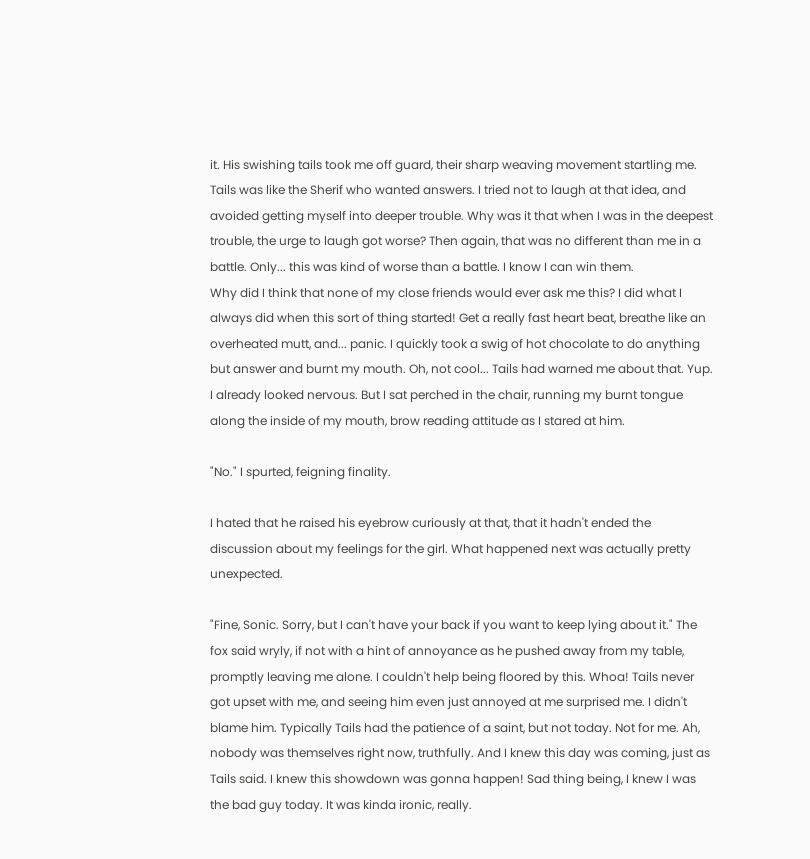it. His swishing tails took me off guard, their sharp weaving movement startling me. Tails was like the Sherif who wanted answers. I tried not to laugh at that idea, and avoided getting myself into deeper trouble. Why was it that when I was in the deepest trouble, the urge to laugh got worse? Then again, that was no different than me in a battle. Only... this was kind of worse than a battle. I know I can win them.
Why did I think that none of my close friends would ever ask me this? I did what I always did when this sort of thing started! Get a really fast heart beat, breathe like an overheated mutt, and... panic. I quickly took a swig of hot chocolate to do anything but answer and burnt my mouth. Oh, not cool... Tails had warned me about that. Yup. I already looked nervous. But I sat perched in the chair, running my burnt tongue along the inside of my mouth, brow reading attitude as I stared at him.

"No." I spurted, feigning finality.

I hated that he raised his eyebrow curiously at that, that it hadn't ended the discussion about my feelings for the girl. What happened next was actually pretty unexpected.

"Fine, Sonic. Sorry, but I can't have your back if you want to keep lying about it." The fox said wryly, if not with a hint of annoyance as he pushed away from my table, promptly leaving me alone. I couldn't help being floored by this. Whoa! Tails never got upset with me, and seeing him even just annoyed at me surprised me. I didn't blame him. Typically Tails had the patience of a saint, but not today. Not for me. Ah, nobody was themselves right now, truthfully. And I knew this day was coming, just as Tails said. I knew this showdown was gonna happen! Sad thing being, I knew I was the bad guy today. It was kinda ironic, really.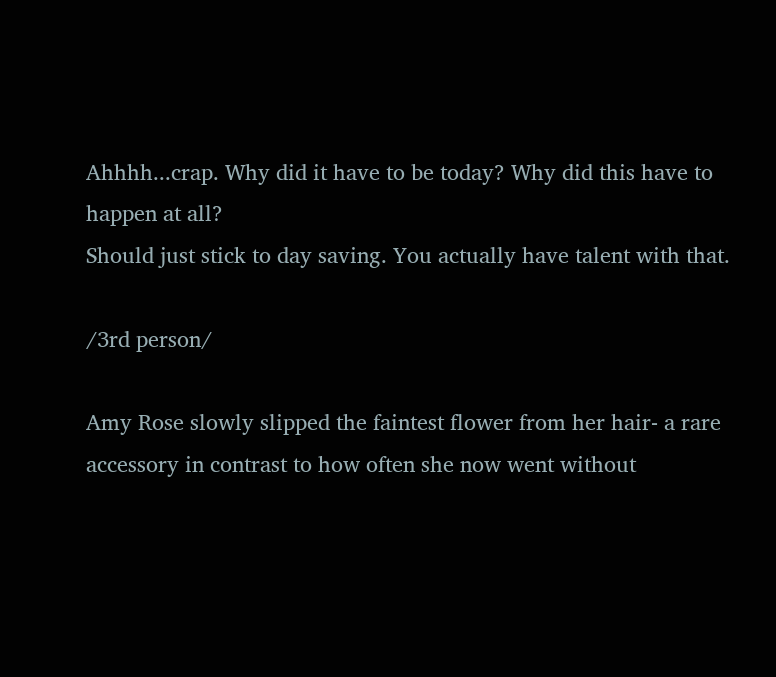Ahhhh...crap. Why did it have to be today? Why did this have to happen at all?
Should just stick to day saving. You actually have talent with that.

/3rd person/

Amy Rose slowly slipped the faintest flower from her hair- a rare accessory in contrast to how often she now went without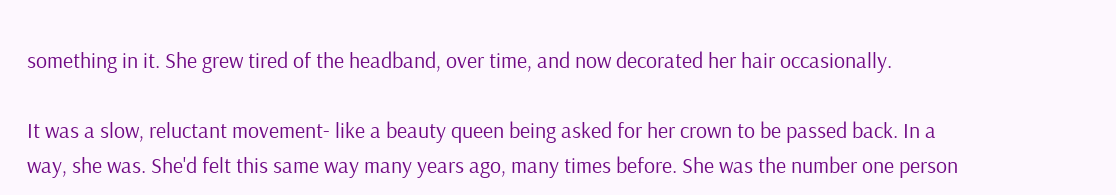something in it. She grew tired of the headband, over time, and now decorated her hair occasionally.

It was a slow, reluctant movement- like a beauty queen being asked for her crown to be passed back. In a way, she was. She'd felt this same way many years ago, many times before. She was the number one person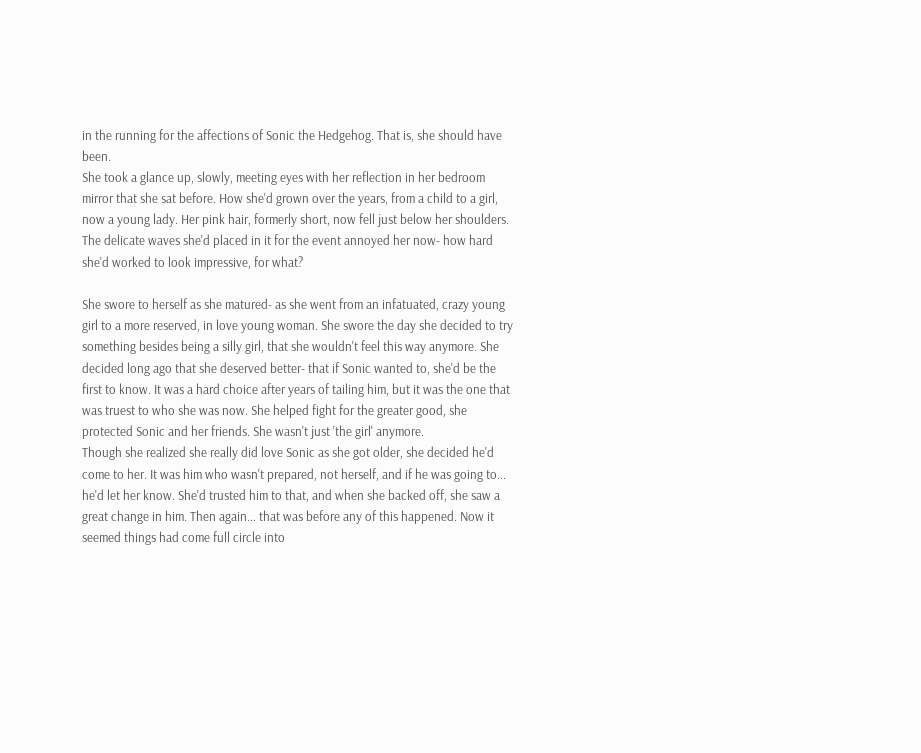in the running for the affections of Sonic the Hedgehog. That is, she should have been.
She took a glance up, slowly, meeting eyes with her reflection in her bedroom mirror that she sat before. How she'd grown over the years, from a child to a girl, now a young lady. Her pink hair, formerly short, now fell just below her shoulders. The delicate waves she'd placed in it for the event annoyed her now- how hard she'd worked to look impressive, for what?

She swore to herself as she matured- as she went from an infatuated, crazy young girl to a more reserved, in love young woman. She swore the day she decided to try something besides being a silly girl, that she wouldn't feel this way anymore. She decided long ago that she deserved better- that if Sonic wanted to, she'd be the first to know. It was a hard choice after years of tailing him, but it was the one that was truest to who she was now. She helped fight for the greater good, she protected Sonic and her friends. She wasn't just 'the girl' anymore.
Though she realized she really did love Sonic as she got older, she decided he'd come to her. It was him who wasn't prepared, not herself, and if he was going to... he'd let her know. She'd trusted him to that, and when she backed off, she saw a great change in him. Then again... that was before any of this happened. Now it seemed things had come full circle into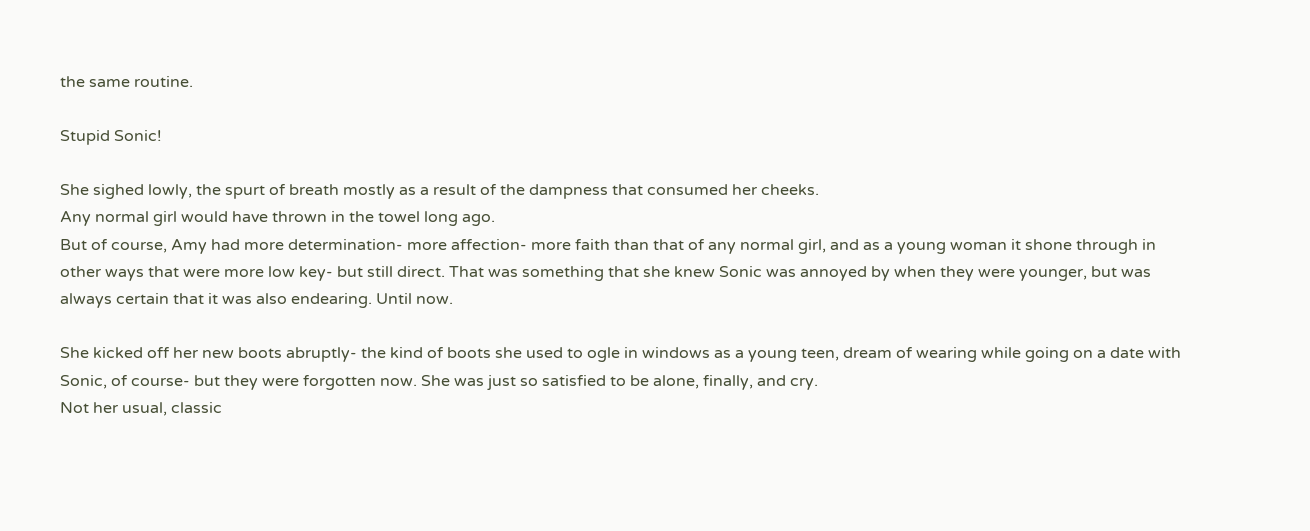the same routine.

Stupid Sonic!

She sighed lowly, the spurt of breath mostly as a result of the dampness that consumed her cheeks.
Any normal girl would have thrown in the towel long ago.
But of course, Amy had more determination- more affection- more faith than that of any normal girl, and as a young woman it shone through in other ways that were more low key- but still direct. That was something that she knew Sonic was annoyed by when they were younger, but was always certain that it was also endearing. Until now.

She kicked off her new boots abruptly- the kind of boots she used to ogle in windows as a young teen, dream of wearing while going on a date with Sonic, of course- but they were forgotten now. She was just so satisfied to be alone, finally, and cry.
Not her usual, classic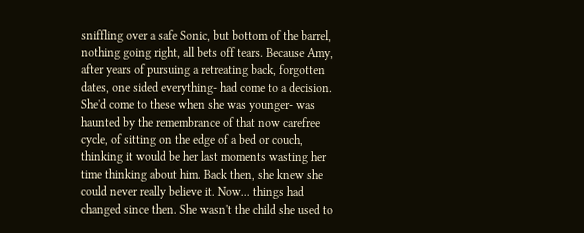sniffling over a safe Sonic, but bottom of the barrel, nothing going right, all bets off tears. Because Amy, after years of pursuing a retreating back, forgotten dates, one sided everything- had come to a decision. She'd come to these when she was younger- was haunted by the remembrance of that now carefree cycle, of sitting on the edge of a bed or couch, thinking it would be her last moments wasting her time thinking about him. Back then, she knew she could never really believe it. Now... things had changed since then. She wasn't the child she used to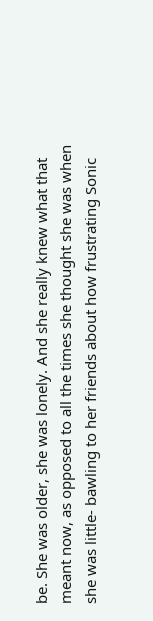be. She was older, she was lonely. And she really knew what that meant now, as opposed to all the times she thought she was when she was little- bawling to her friends about how frustrating Sonic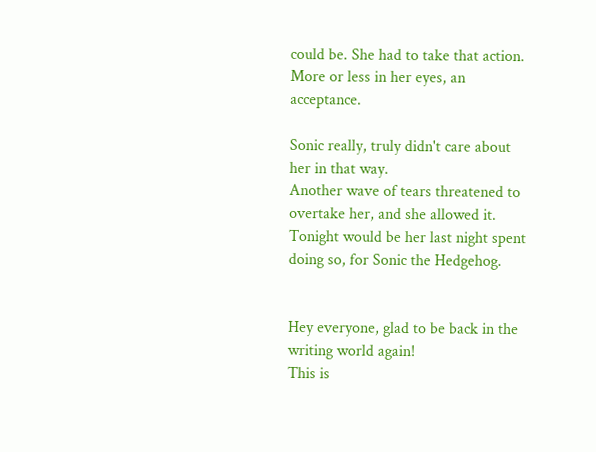could be. She had to take that action. More or less in her eyes, an acceptance.

Sonic really, truly didn't care about her in that way.
Another wave of tears threatened to overtake her, and she allowed it. Tonight would be her last night spent doing so, for Sonic the Hedgehog.


Hey everyone, glad to be back in the writing world again!
This is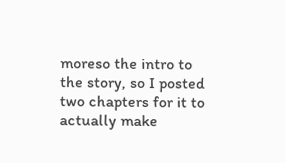moreso the intro to the story, so I posted two chapters for it to actually make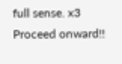full sense. x3
Proceed onward!!